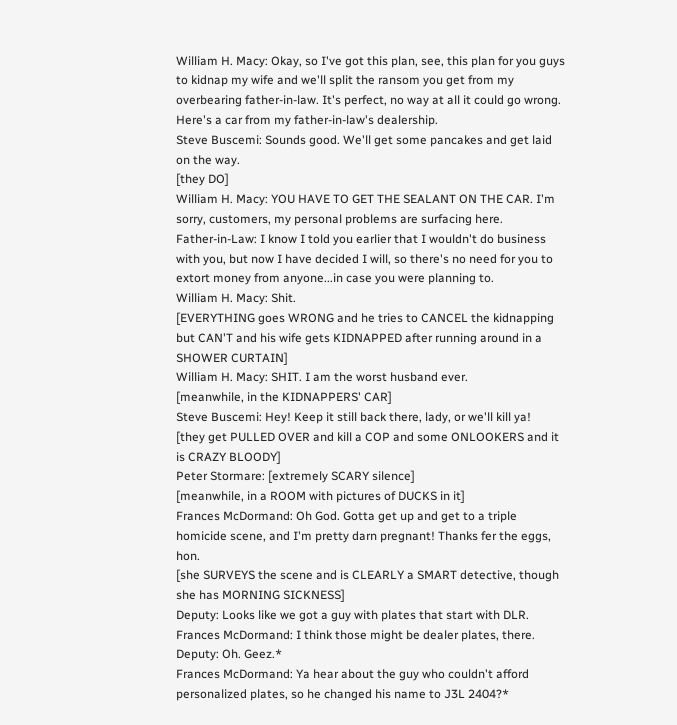William H. Macy: Okay, so I've got this plan, see, this plan for you guys to kidnap my wife and we'll split the ransom you get from my overbearing father-in-law. It's perfect, no way at all it could go wrong. Here's a car from my father-in-law's dealership.
Steve Buscemi: Sounds good. We'll get some pancakes and get laid on the way.
[they DO]
William H. Macy: YOU HAVE TO GET THE SEALANT ON THE CAR. I'm sorry, customers, my personal problems are surfacing here.
Father-in-Law: I know I told you earlier that I wouldn't do business with you, but now I have decided I will, so there's no need for you to extort money from anyone...in case you were planning to.
William H. Macy: Shit.
[EVERYTHING goes WRONG and he tries to CANCEL the kidnapping but CAN'T and his wife gets KIDNAPPED after running around in a SHOWER CURTAIN]
William H. Macy: SHIT. I am the worst husband ever.
[meanwhile, in the KIDNAPPERS' CAR]
Steve Buscemi: Hey! Keep it still back there, lady, or we'll kill ya!
[they get PULLED OVER and kill a COP and some ONLOOKERS and it is CRAZY BLOODY]
Peter Stormare: [extremely SCARY silence]
[meanwhile, in a ROOM with pictures of DUCKS in it]
Frances McDormand: Oh God. Gotta get up and get to a triple homicide scene, and I'm pretty darn pregnant! Thanks fer the eggs, hon.
[she SURVEYS the scene and is CLEARLY a SMART detective, though she has MORNING SICKNESS]
Deputy: Looks like we got a guy with plates that start with DLR.
Frances McDormand: I think those might be dealer plates, there.
Deputy: Oh. Geez.*
Frances McDormand: Ya hear about the guy who couldn't afford personalized plates, so he changed his name to J3L 2404?*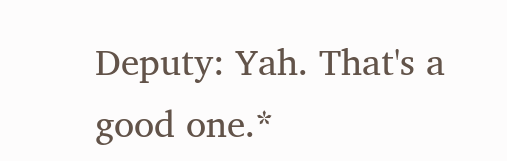Deputy: Yah. That's a good one.*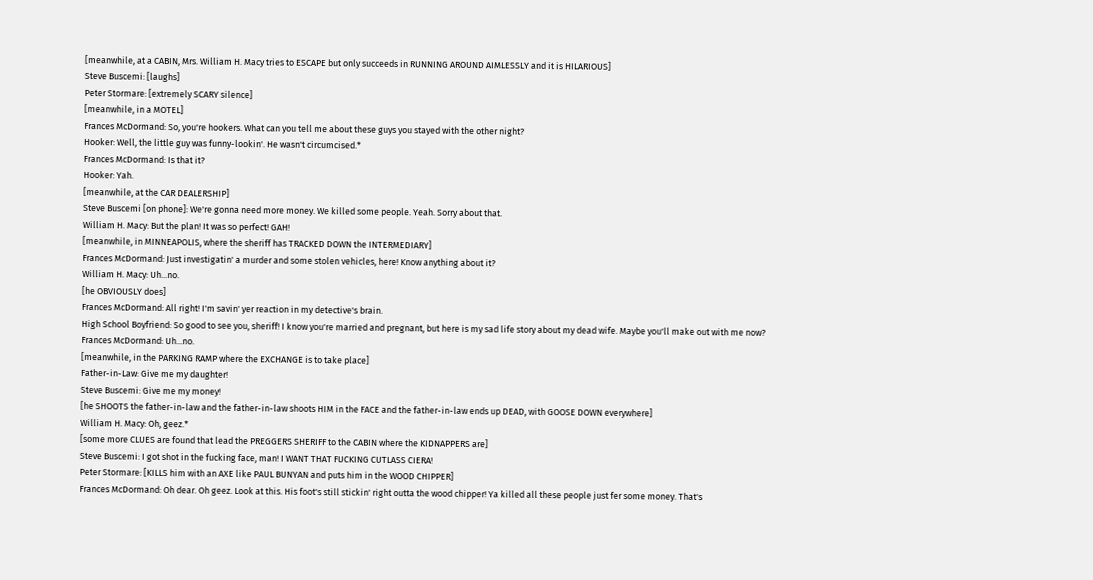[meanwhile, at a CABIN, Mrs. William H. Macy tries to ESCAPE but only succeeds in RUNNING AROUND AIMLESSLY and it is HILARIOUS]
Steve Buscemi: [laughs]
Peter Stormare: [extremely SCARY silence]
[meanwhile, in a MOTEL]
Frances McDormand: So, you're hookers. What can you tell me about these guys you stayed with the other night?
Hooker: Well, the little guy was funny-lookin'. He wasn't circumcised.*
Frances McDormand: Is that it?
Hooker: Yah.
[meanwhile, at the CAR DEALERSHIP]
Steve Buscemi [on phone]: We're gonna need more money. We killed some people. Yeah. Sorry about that.
William H. Macy: But the plan! It was so perfect! GAH!
[meanwhile, in MINNEAPOLIS, where the sheriff has TRACKED DOWN the INTERMEDIARY]
Frances McDormand: Just investigatin' a murder and some stolen vehicles, here! Know anything about it?
William H. Macy: Uh...no.
[he OBVIOUSLY does]
Frances McDormand: All right! I'm savin' yer reaction in my detective's brain.
High School Boyfriend: So good to see you, sheriff! I know you're married and pregnant, but here is my sad life story about my dead wife. Maybe you'll make out with me now?
Frances McDormand: Uh...no.
[meanwhile, in the PARKING RAMP where the EXCHANGE is to take place]
Father-in-Law: Give me my daughter!
Steve Buscemi: Give me my money!
[he SHOOTS the father-in-law and the father-in-law shoots HIM in the FACE and the father-in-law ends up DEAD, with GOOSE DOWN everywhere]
William H. Macy: Oh, geez.*
[some more CLUES are found that lead the PREGGERS SHERIFF to the CABIN where the KIDNAPPERS are]
Steve Buscemi: I got shot in the fucking face, man! I WANT THAT FUCKING CUTLASS CIERA!
Peter Stormare: [KILLS him with an AXE like PAUL BUNYAN and puts him in the WOOD CHIPPER]
Frances McDormand: Oh dear. Oh geez. Look at this. His foot's still stickin' right outta the wood chipper! Ya killed all these people just fer some money. That's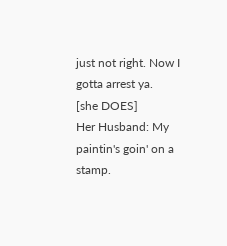just not right. Now I gotta arrest ya.
[she DOES]
Her Husband: My paintin's goin' on a stamp.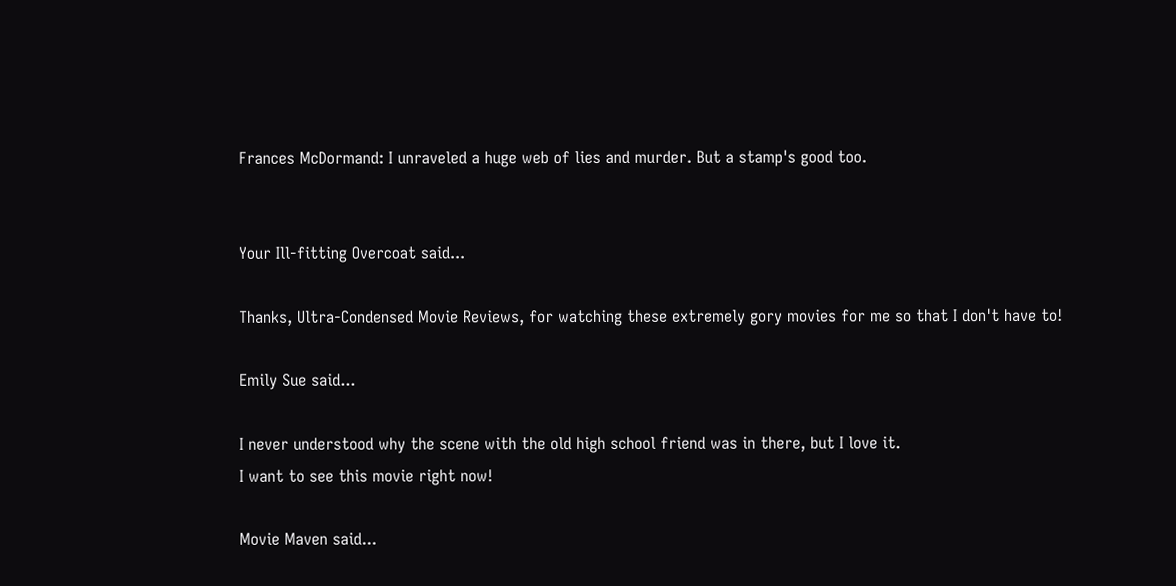Frances McDormand: I unraveled a huge web of lies and murder. But a stamp's good too.


Your Ill-fitting Overcoat said...

Thanks, Ultra-Condensed Movie Reviews, for watching these extremely gory movies for me so that I don't have to!

Emily Sue said...

I never understood why the scene with the old high school friend was in there, but I love it.
I want to see this movie right now!

Movie Maven said...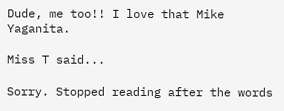Dude, me too!! I love that Mike Yaganita.

Miss T said...

Sorry. Stopped reading after the words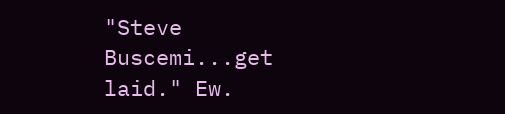"Steve Buscemi...get laid." Ew.